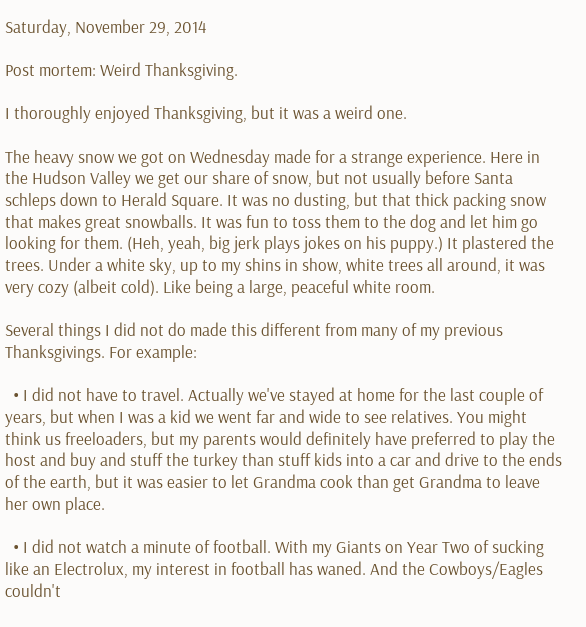Saturday, November 29, 2014

Post mortem: Weird Thanksgiving.

I thoroughly enjoyed Thanksgiving, but it was a weird one.

The heavy snow we got on Wednesday made for a strange experience. Here in the Hudson Valley we get our share of snow, but not usually before Santa schleps down to Herald Square. It was no dusting, but that thick packing snow that makes great snowballs. It was fun to toss them to the dog and let him go looking for them. (Heh, yeah, big jerk plays jokes on his puppy.) It plastered the trees. Under a white sky, up to my shins in show, white trees all around, it was very cozy (albeit cold). Like being a large, peaceful white room.

Several things I did not do made this different from many of my previous Thanksgivings. For example:

  • I did not have to travel. Actually we've stayed at home for the last couple of years, but when I was a kid we went far and wide to see relatives. You might think us freeloaders, but my parents would definitely have preferred to play the host and buy and stuff the turkey than stuff kids into a car and drive to the ends of the earth, but it was easier to let Grandma cook than get Grandma to leave her own place.

  • I did not watch a minute of football. With my Giants on Year Two of sucking like an Electrolux, my interest in football has waned. And the Cowboys/Eagles couldn't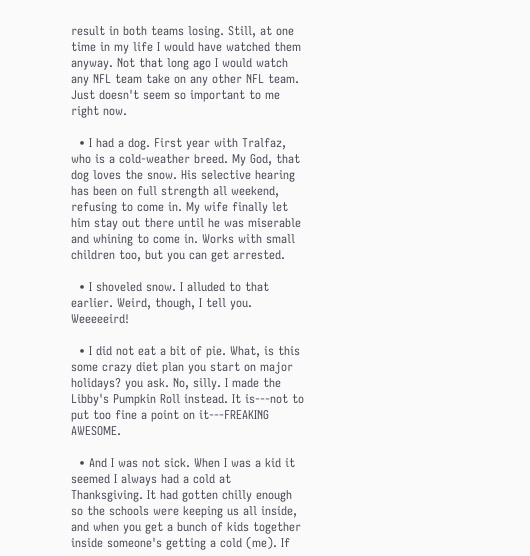result in both teams losing. Still, at one time in my life I would have watched them anyway. Not that long ago I would watch any NFL team take on any other NFL team. Just doesn't seem so important to me right now.

  • I had a dog. First year with Tralfaz, who is a cold-weather breed. My God, that dog loves the snow. His selective hearing has been on full strength all weekend, refusing to come in. My wife finally let him stay out there until he was miserable and whining to come in. Works with small children too, but you can get arrested.

  • I shoveled snow. I alluded to that earlier. Weird, though, I tell you. Weeeeeird!

  • I did not eat a bit of pie. What, is this some crazy diet plan you start on major holidays? you ask. No, silly. I made the Libby's Pumpkin Roll instead. It is---not to put too fine a point on it---FREAKING AWESOME.

  • And I was not sick. When I was a kid it seemed I always had a cold at Thanksgiving. It had gotten chilly enough so the schools were keeping us all inside, and when you get a bunch of kids together inside someone's getting a cold (me). If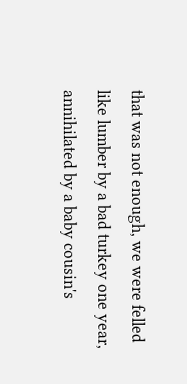that was not enough, we were felled like lumber by a bad turkey one year, annihilated by a baby cousin's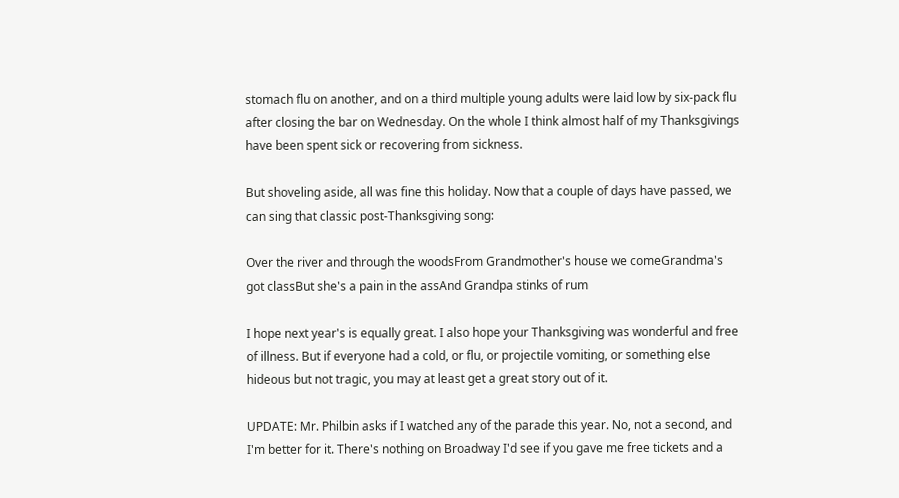stomach flu on another, and on a third multiple young adults were laid low by six-pack flu after closing the bar on Wednesday. On the whole I think almost half of my Thanksgivings have been spent sick or recovering from sickness.

But shoveling aside, all was fine this holiday. Now that a couple of days have passed, we can sing that classic post-Thanksgiving song:

Over the river and through the woodsFrom Grandmother's house we comeGrandma's got classBut she's a pain in the assAnd Grandpa stinks of rum

I hope next year's is equally great. I also hope your Thanksgiving was wonderful and free of illness. But if everyone had a cold, or flu, or projectile vomiting, or something else hideous but not tragic, you may at least get a great story out of it.

UPDATE: Mr. Philbin asks if I watched any of the parade this year. No, not a second, and I'm better for it. There's nothing on Broadway I'd see if you gave me free tickets and a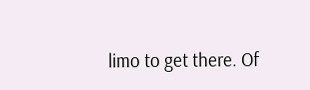limo to get there. Of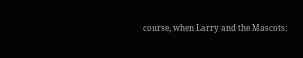course, when Larry and the Mascots: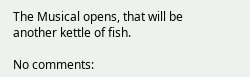The Musical opens, that will be another kettle of fish.

No comments: